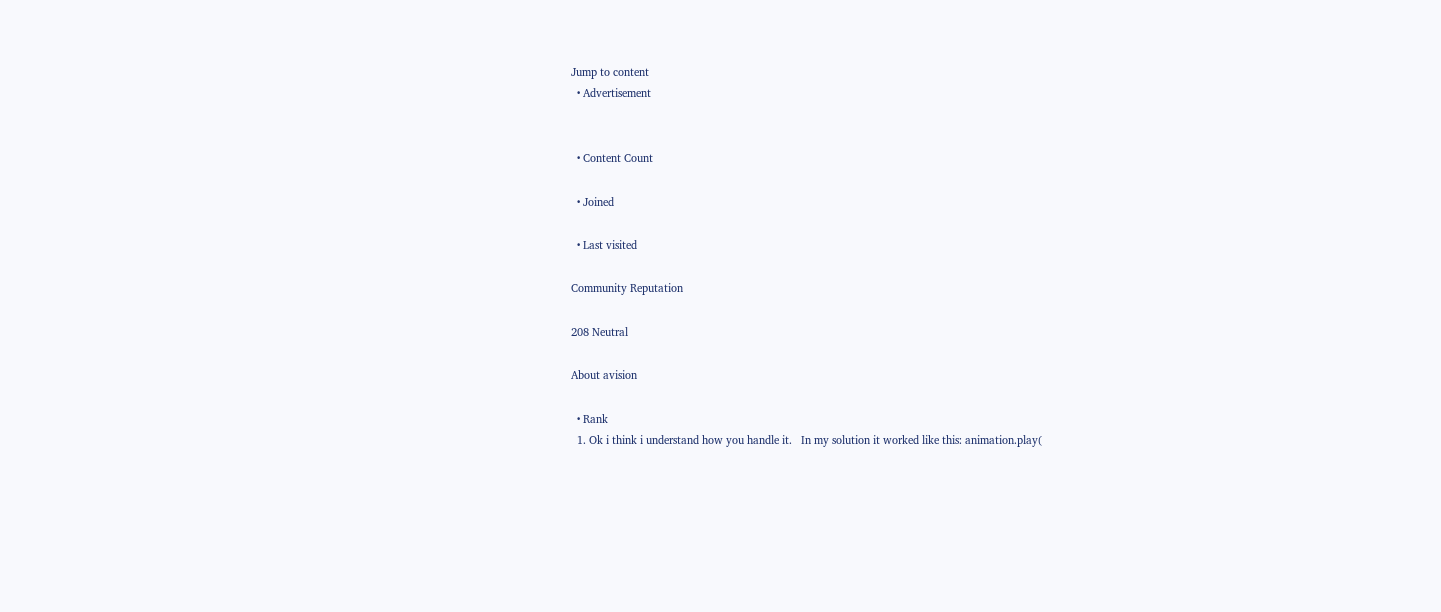Jump to content
  • Advertisement


  • Content Count

  • Joined

  • Last visited

Community Reputation

208 Neutral

About avision

  • Rank
  1. Ok i think i understand how you handle it.   In my solution it worked like this: animation.play(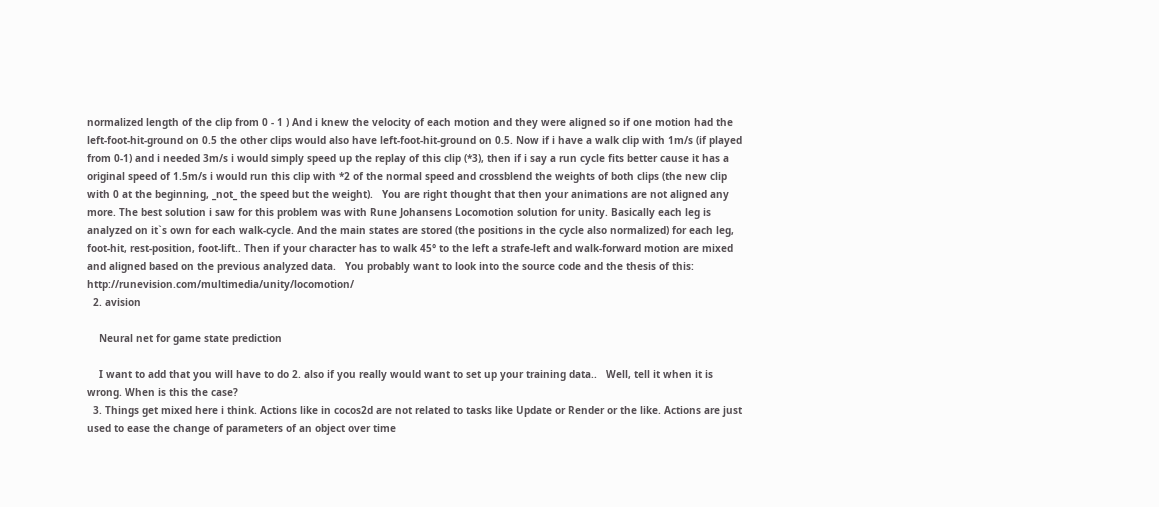normalized length of the clip from 0 - 1 ) And i knew the velocity of each motion and they were aligned so if one motion had the left-foot-hit-ground on 0.5 the other clips would also have left-foot-hit-ground on 0.5. Now if i have a walk clip with 1m/s (if played from 0-1) and i needed 3m/s i would simply speed up the replay of this clip (*3), then if i say a run cycle fits better cause it has a original speed of 1.5m/s i would run this clip with *2 of the normal speed and crossblend the weights of both clips (the new clip with 0 at the beginning, _not_ the speed but the weight).   You are right thought that then your animations are not aligned any more. The best solution i saw for this problem was with Rune Johansens Locomotion solution for unity. Basically each leg is analyzed on it`s own for each walk-cycle. And the main states are stored (the positions in the cycle also normalized) for each leg, foot-hit, rest-position, foot-lift.. Then if your character has to walk 45° to the left a strafe-left and walk-forward motion are mixed and aligned based on the previous analyzed data.   You probably want to look into the source code and the thesis of this: http://runevision.com/multimedia/unity/locomotion/
  2. avision

    Neural net for game state prediction

    I want to add that you will have to do 2. also if you really would want to set up your training data..   Well, tell it when it is wrong. When is this the case?
  3. Things get mixed here i think. Actions like in cocos2d are not related to tasks like Update or Render or the like. Actions are just used to ease the change of parameters of an object over time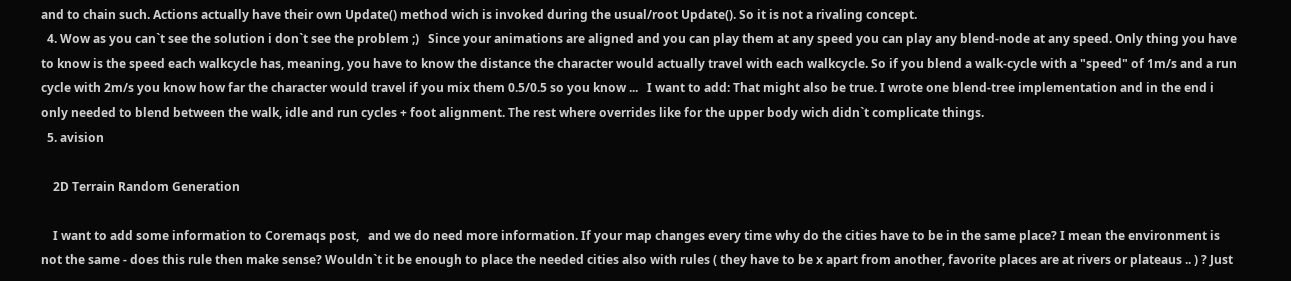and to chain such. Actions actually have their own Update() method wich is invoked during the usual/root Update(). So it is not a rivaling concept.
  4. Wow as you can`t see the solution i don`t see the problem ;)   Since your animations are aligned and you can play them at any speed you can play any blend-node at any speed. Only thing you have to know is the speed each walkcycle has, meaning, you have to know the distance the character would actually travel with each walkcycle. So if you blend a walk-cycle with a "speed" of 1m/s and a run cycle with 2m/s you know how far the character would travel if you mix them 0.5/0.5 so you know ...   I want to add: That might also be true. I wrote one blend-tree implementation and in the end i only needed to blend between the walk, idle and run cycles + foot alignment. The rest where overrides like for the upper body wich didn`t complicate things.
  5. avision

    2D Terrain Random Generation

    I want to add some information to Coremaqs post,   and we do need more information. If your map changes every time why do the cities have to be in the same place? I mean the environment is not the same - does this rule then make sense? Wouldn`t it be enough to place the needed cities also with rules ( they have to be x apart from another, favorite places are at rivers or plateaus .. ) ? Just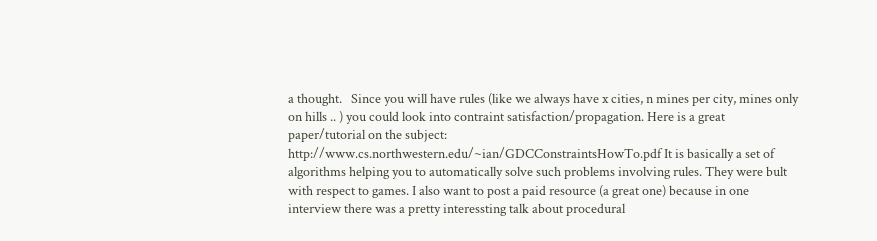a thought.   Since you will have rules (like we always have x cities, n mines per city, mines only on hills .. ) you could look into contraint satisfaction/propagation. Here is a great paper/tutorial on the subject: http://www.cs.northwestern.edu/~ian/GDCConstraintsHowTo.pdf It is basically a set of algorithms helping you to automatically solve such problems involving rules. They were bult with respect to games. I also want to post a paid resource (a great one) because in one interview there was a pretty interessting talk about procedural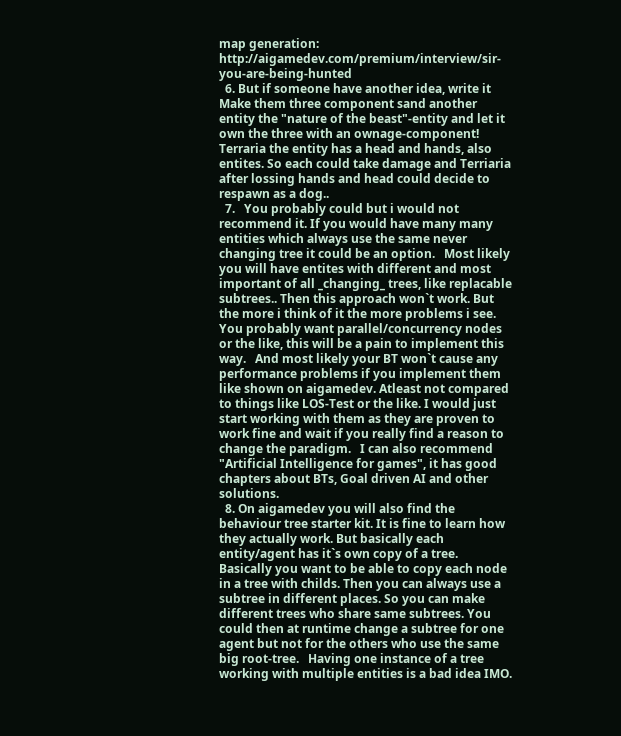map generation: http://aigamedev.com/premium/interview/sir-you-are-being-hunted
  6. But if someone have another idea, write it     Make them three component sand another entity the "nature of the beast"-entity and let it own the three with an ownage-component! Terraria the entity has a head and hands, also entites. So each could take damage and Terriaria after lossing hands and head could decide to respawn as a dog..
  7.   You probably could but i would not recommend it. If you would have many many entities which always use the same never changing tree it could be an option.   Most likely you will have entites with different and most important of all _changing_ trees, like replacable subtrees.. Then this approach won`t work. But the more i think of it the more problems i see. You probably want parallel/concurrency nodes or the like, this will be a pain to implement this way.   And most likely your BT won`t cause any performance problems if you implement them like shown on aigamedev. Atleast not compared to things like LOS-Test or the like. I would just start working with them as they are proven to work fine and wait if you really find a reason to change the paradigm.   I can also recommend "Artificial Intelligence for games", it has good chapters about BTs, Goal driven AI and other solutions.
  8. On aigamedev you will also find the behaviour tree starter kit. It is fine to learn how they actually work. But basically each entity/agent has it`s own copy of a tree. Basically you want to be able to copy each node in a tree with childs. Then you can always use a subtree in different places. So you can make different trees who share same subtrees. You could then at runtime change a subtree for one agent but not for the others who use the same big root-tree.   Having one instance of a tree working with multiple entities is a bad idea IMO.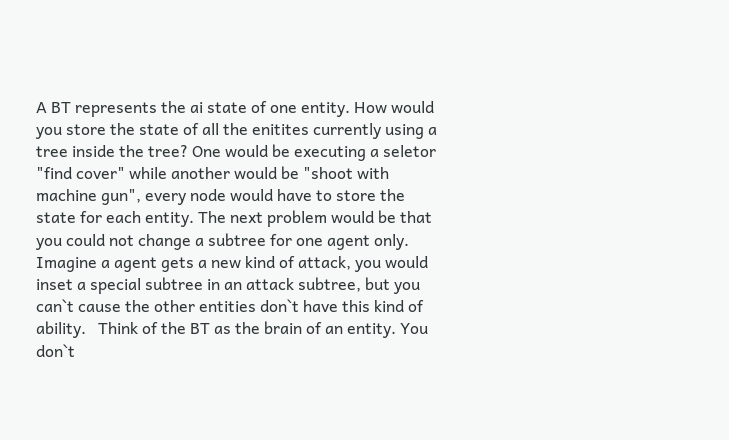A BT represents the ai state of one entity. How would you store the state of all the enitites currently using a tree inside the tree? One would be executing a seletor "find cover" while another would be "shoot with machine gun", every node would have to store the state for each entity. The next problem would be that you could not change a subtree for one agent only. Imagine a agent gets a new kind of attack, you would inset a special subtree in an attack subtree, but you can`t cause the other entities don`t have this kind of ability.   Think of the BT as the brain of an entity. You don`t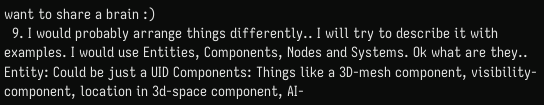want to share a brain :)
  9. I would probably arrange things differently.. I will try to describe it with examples. I would use Entities, Components, Nodes and Systems. Ok what are they..   Entity: Could be just a UID Components: Things like a 3D-mesh component, visibility-component, location in 3d-space component, AI-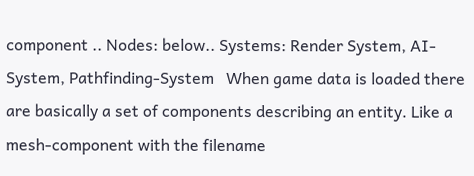component .. Nodes: below.. Systems: Render System, AI-System, Pathfinding-System   When game data is loaded there are basically a set of components describing an entity. Like a mesh-component with the filename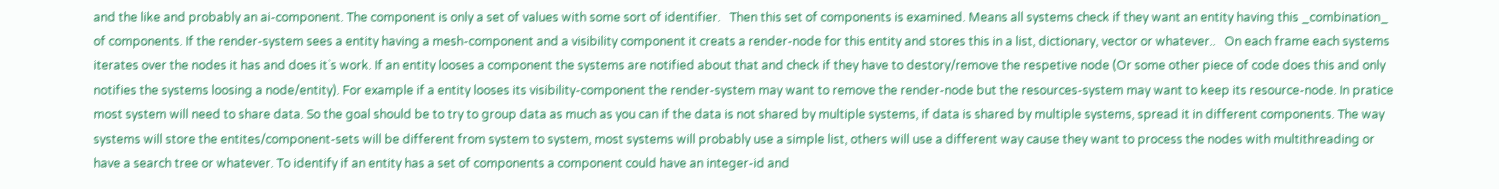and the like and probably an ai-component. The component is only a set of values with some sort of identifier.   Then this set of components is examined. Means all systems check if they want an entity having this _combination_ of components. If the render-system sees a entity having a mesh-component and a visibility component it creats a render-node for this entity and stores this in a list, dictionary, vector or whatever..   On each frame each systems iterates over the nodes it has and does it`s work. If an entity looses a component the systems are notified about that and check if they have to destory/remove the respetive node (Or some other piece of code does this and only notifies the systems loosing a node/entity). For example if a entity looses its visibility-component the render-system may want to remove the render-node but the resources-system may want to keep its resource-node. In pratice most system will need to share data. So the goal should be to try to group data as much as you can if the data is not shared by multiple systems, if data is shared by multiple systems, spread it in different components. The way systems will store the entites/component-sets will be different from system to system, most systems will probably use a simple list, others will use a different way cause they want to process the nodes with multithreading or have a search tree or whatever. To identify if an entity has a set of components a component could have an integer-id and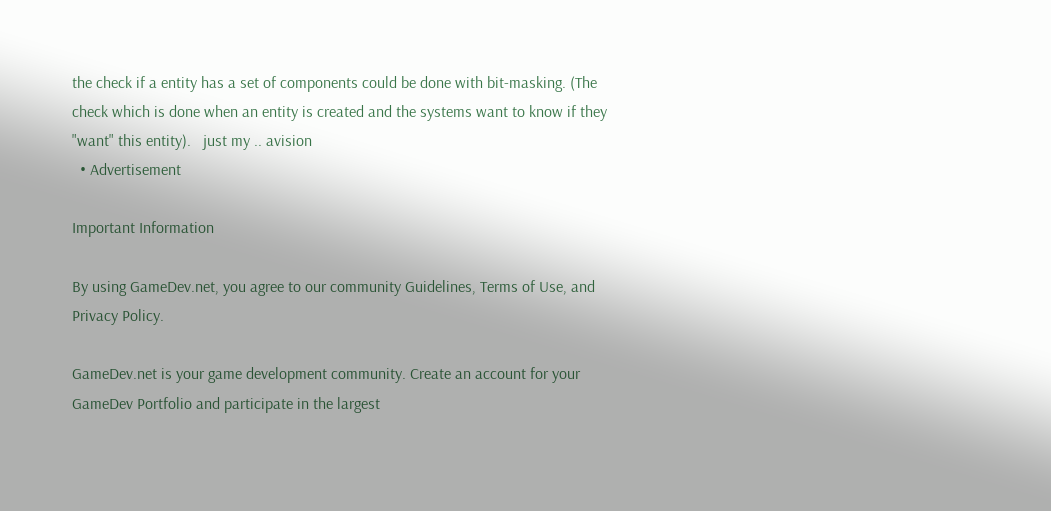the check if a entity has a set of components could be done with bit-masking. (The check which is done when an entity is created and the systems want to know if they "want" this entity).   just my .. avision
  • Advertisement

Important Information

By using GameDev.net, you agree to our community Guidelines, Terms of Use, and Privacy Policy.

GameDev.net is your game development community. Create an account for your GameDev Portfolio and participate in the largest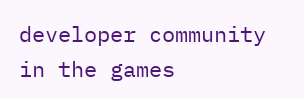developer community in the games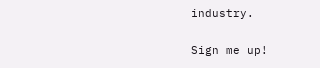industry.

Sign me up!